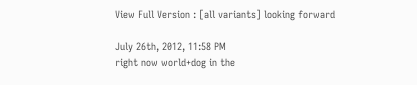View Full Version : [all variants] looking forward

July 26th, 2012, 11:58 PM
right now world+dog in the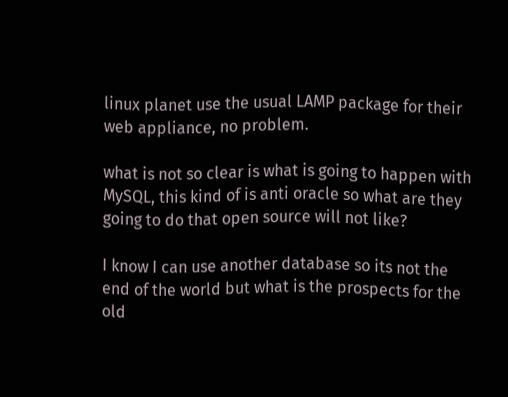linux planet use the usual LAMP package for their web appliance, no problem.

what is not so clear is what is going to happen with MySQL, this kind of is anti oracle so what are they going to do that open source will not like?

I know I can use another database so its not the end of the world but what is the prospects for the old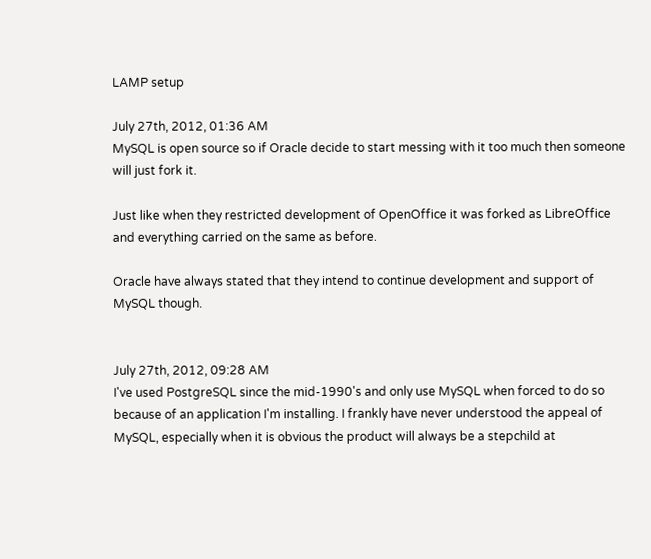LAMP setup

July 27th, 2012, 01:36 AM
MySQL is open source so if Oracle decide to start messing with it too much then someone will just fork it.

Just like when they restricted development of OpenOffice it was forked as LibreOffice and everything carried on the same as before.

Oracle have always stated that they intend to continue development and support of MySQL though.


July 27th, 2012, 09:28 AM
I've used PostgreSQL since the mid-1990's and only use MySQL when forced to do so because of an application I'm installing. I frankly have never understood the appeal of MySQL, especially when it is obvious the product will always be a stepchild at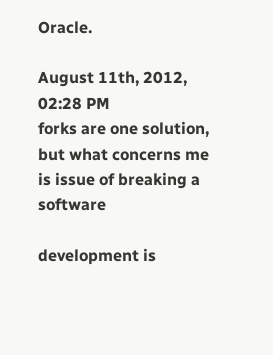Oracle.

August 11th, 2012, 02:28 PM
forks are one solution, but what concerns me is issue of breaking a software

development is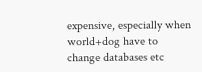expensive, especially when world+dog have to change databases etc